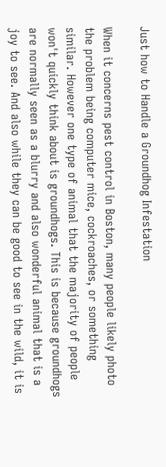Just how to Handle a Groundhog Infestation

When it concerns pest control in Boston, many people likely photo the problem being computer mice, cockroaches, or something similar. However one type of animal that the majority of people won't quickly think about is groundhogs. This is because groundhogs are normally seen as a blurry and also wonderful animal that is a joy to see. And also while they can be good to see in the wild, it is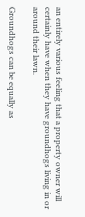an entirely various feeling that a property owner will certainly have when they have groundhogs living in or around their lawn.

Groundhogs can be equally as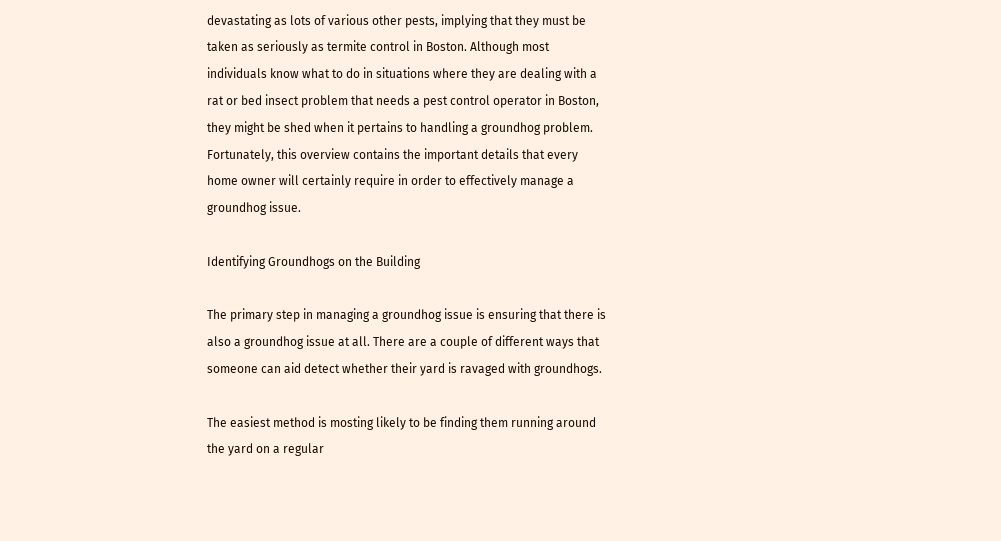devastating as lots of various other pests, implying that they must be taken as seriously as termite control in Boston. Although most individuals know what to do in situations where they are dealing with a rat or bed insect problem that needs a pest control operator in Boston, they might be shed when it pertains to handling a groundhog problem. Fortunately, this overview contains the important details that every home owner will certainly require in order to effectively manage a groundhog issue.

Identifying Groundhogs on the Building

The primary step in managing a groundhog issue is ensuring that there is also a groundhog issue at all. There are a couple of different ways that someone can aid detect whether their yard is ravaged with groundhogs.

The easiest method is mosting likely to be finding them running around the yard on a regular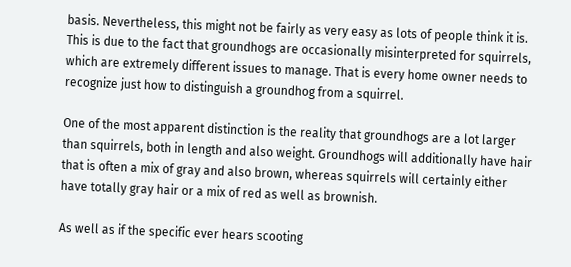basis. Nevertheless, this might not be fairly as very easy as lots of people think it is. This is due to the fact that groundhogs are occasionally misinterpreted for squirrels, which are extremely different issues to manage. That is every home owner needs to recognize just how to distinguish a groundhog from a squirrel.

One of the most apparent distinction is the reality that groundhogs are a lot larger than squirrels, both in length and also weight. Groundhogs will additionally have hair that is often a mix of gray and also brown, whereas squirrels will certainly either have totally gray hair or a mix of red as well as brownish.

As well as if the specific ever hears scooting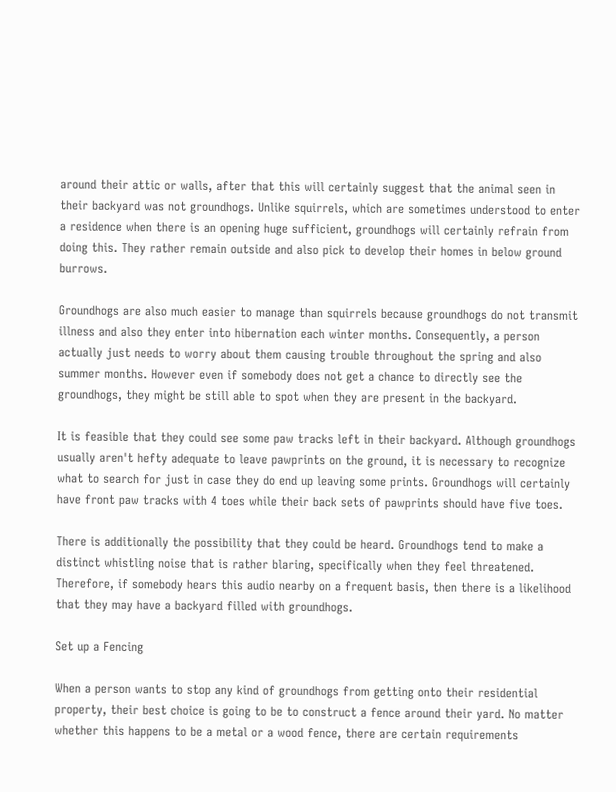around their attic or walls, after that this will certainly suggest that the animal seen in their backyard was not groundhogs. Unlike squirrels, which are sometimes understood to enter a residence when there is an opening huge sufficient, groundhogs will certainly refrain from doing this. They rather remain outside and also pick to develop their homes in below ground burrows.

Groundhogs are also much easier to manage than squirrels because groundhogs do not transmit illness and also they enter into hibernation each winter months. Consequently, a person actually just needs to worry about them causing trouble throughout the spring and also summer months. However even if somebody does not get a chance to directly see the groundhogs, they might be still able to spot when they are present in the backyard.

It is feasible that they could see some paw tracks left in their backyard. Although groundhogs usually aren't hefty adequate to leave pawprints on the ground, it is necessary to recognize what to search for just in case they do end up leaving some prints. Groundhogs will certainly have front paw tracks with 4 toes while their back sets of pawprints should have five toes.

There is additionally the possibility that they could be heard. Groundhogs tend to make a distinct whistling noise that is rather blaring, specifically when they feel threatened. Therefore, if somebody hears this audio nearby on a frequent basis, then there is a likelihood that they may have a backyard filled with groundhogs.

Set up a Fencing

When a person wants to stop any kind of groundhogs from getting onto their residential property, their best choice is going to be to construct a fence around their yard. No matter whether this happens to be a metal or a wood fence, there are certain requirements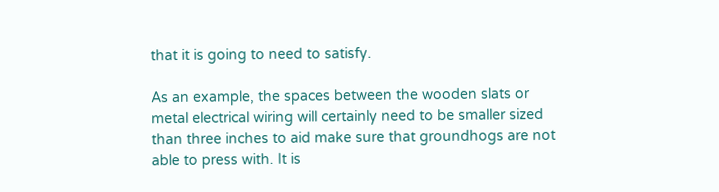that it is going to need to satisfy.

As an example, the spaces between the wooden slats or metal electrical wiring will certainly need to be smaller sized than three inches to aid make sure that groundhogs are not able to press with. It is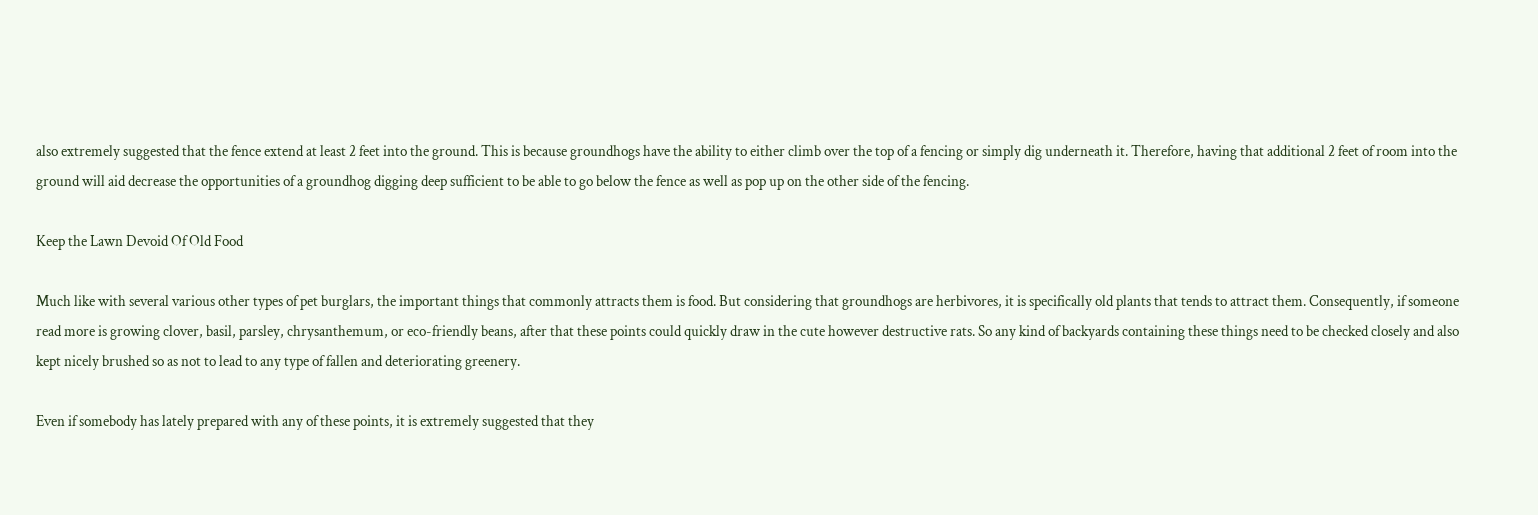also extremely suggested that the fence extend at least 2 feet into the ground. This is because groundhogs have the ability to either climb over the top of a fencing or simply dig underneath it. Therefore, having that additional 2 feet of room into the ground will aid decrease the opportunities of a groundhog digging deep sufficient to be able to go below the fence as well as pop up on the other side of the fencing.

Keep the Lawn Devoid Of Old Food

Much like with several various other types of pet burglars, the important things that commonly attracts them is food. But considering that groundhogs are herbivores, it is specifically old plants that tends to attract them. Consequently, if someone read more is growing clover, basil, parsley, chrysanthemum, or eco-friendly beans, after that these points could quickly draw in the cute however destructive rats. So any kind of backyards containing these things need to be checked closely and also kept nicely brushed so as not to lead to any type of fallen and deteriorating greenery.

Even if somebody has lately prepared with any of these points, it is extremely suggested that they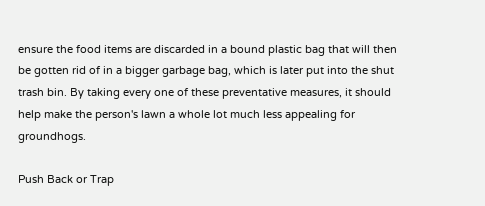ensure the food items are discarded in a bound plastic bag that will then be gotten rid of in a bigger garbage bag, which is later put into the shut trash bin. By taking every one of these preventative measures, it should help make the person's lawn a whole lot much less appealing for groundhogs.

Push Back or Trap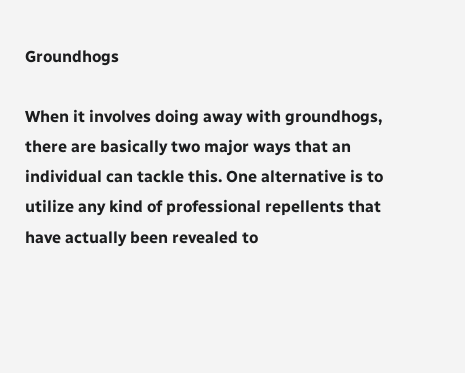Groundhogs

When it involves doing away with groundhogs, there are basically two major ways that an individual can tackle this. One alternative is to utilize any kind of professional repellents that have actually been revealed to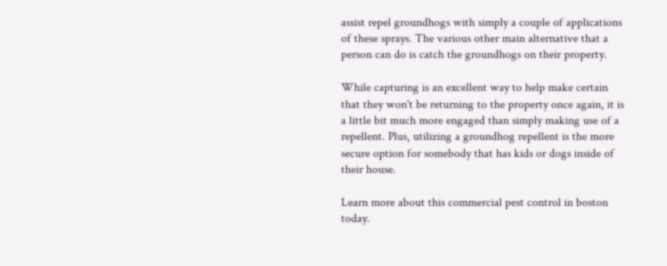assist repel groundhogs with simply a couple of applications of these sprays. The various other main alternative that a person can do is catch the groundhogs on their property.

While capturing is an excellent way to help make certain that they won't be returning to the property once again, it is a little bit much more engaged than simply making use of a repellent. Plus, utilizing a groundhog repellent is the more secure option for somebody that has kids or dogs inside of their house.

Learn more about this commercial pest control in boston today.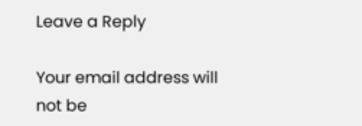Leave a Reply

Your email address will not be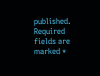published. Required fields are marked *